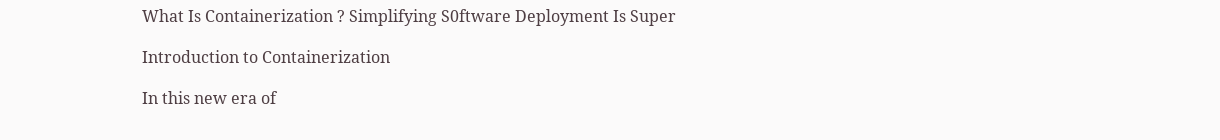What Is Containerization ? Simplifying S0ftware Deployment Is Super

Introduction to Containerization

In this new era of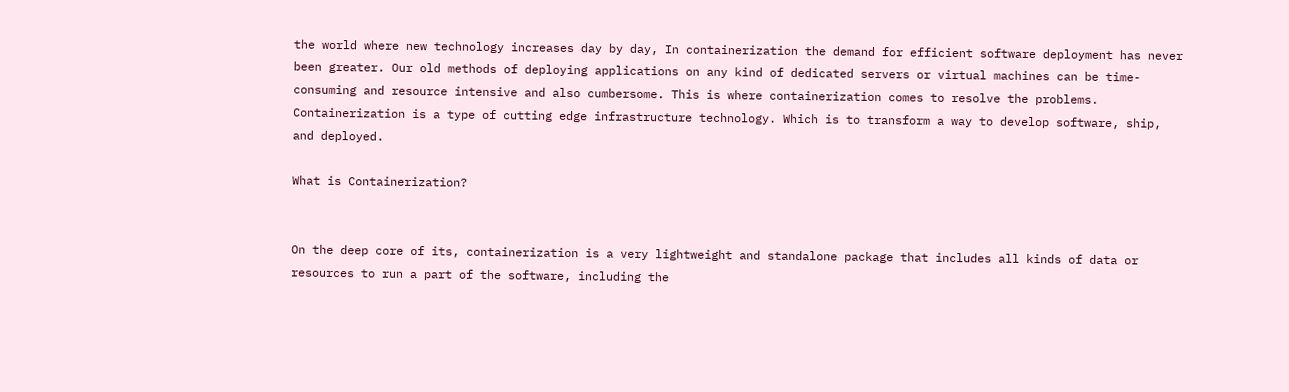the world where new technology increases day by day, In containerization the demand for efficient software deployment has never been greater. Our old methods of deploying applications on any kind of dedicated servers or virtual machines can be time-consuming and resource intensive and also cumbersome. This is where containerization comes to resolve the problems. Containerization is a type of cutting edge infrastructure technology. Which is to transform a way to develop software, ship, and deployed.

What is Containerization?


On the deep core of its, containerization is a very lightweight and standalone package that includes all kinds of data or resources to run a part of the software, including the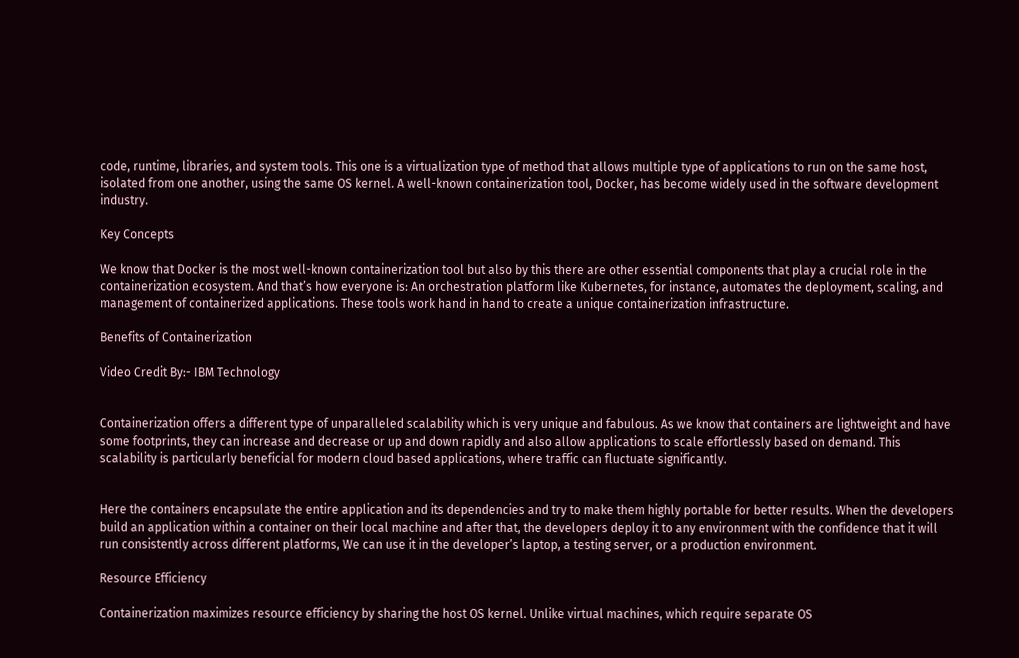code, runtime, libraries, and system tools. This one is a virtualization type of method that allows multiple type of applications to run on the same host, isolated from one another, using the same OS kernel. A well-known containerization tool, Docker, has become widely used in the software development industry.

Key Concepts

We know that Docker is the most well-known containerization tool but also by this there are other essential components that play a crucial role in the containerization ecosystem. And that’s how everyone is: An orchestration platform like Kubernetes, for instance, automates the deployment, scaling, and management of containerized applications. These tools work hand in hand to create a unique containerization infrastructure.

Benefits of Containerization

Video Credit By:- IBM Technology


Containerization offers a different type of unparalleled scalability which is very unique and fabulous. As we know that containers are lightweight and have some footprints, they can increase and decrease or up and down rapidly and also allow applications to scale effortlessly based on demand. This scalability is particularly beneficial for modern cloud based applications, where traffic can fluctuate significantly.


Here the containers encapsulate the entire application and its dependencies and try to make them highly portable for better results. When the developers build an application within a container on their local machine and after that, the developers deploy it to any environment with the confidence that it will run consistently across different platforms, We can use it in the developer’s laptop, a testing server, or a production environment.

Resource Efficiency

Containerization maximizes resource efficiency by sharing the host OS kernel. Unlike virtual machines, which require separate OS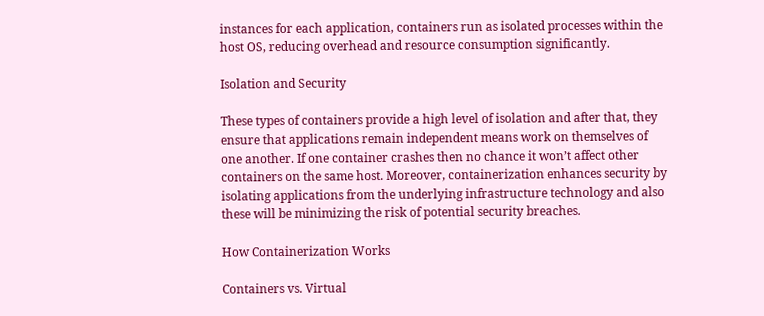instances for each application, containers run as isolated processes within the host OS, reducing overhead and resource consumption significantly.

Isolation and Security

These types of containers provide a high level of isolation and after that, they ensure that applications remain independent means work on themselves of one another. If one container crashes then no chance it won’t affect other containers on the same host. Moreover, containerization enhances security by isolating applications from the underlying infrastructure technology and also these will be minimizing the risk of potential security breaches.

How Containerization Works

Containers vs. Virtual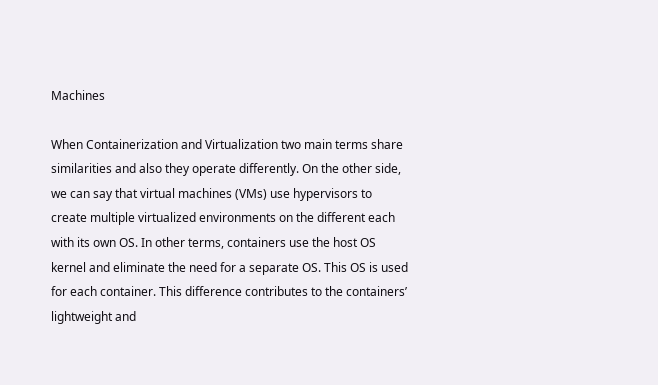Machines

When Containerization and Virtualization two main terms share similarities and also they operate differently. On the other side, we can say that virtual machines (VMs) use hypervisors to create multiple virtualized environments on the different each with its own OS. In other terms, containers use the host OS kernel and eliminate the need for a separate OS. This OS is used for each container. This difference contributes to the containers’ lightweight and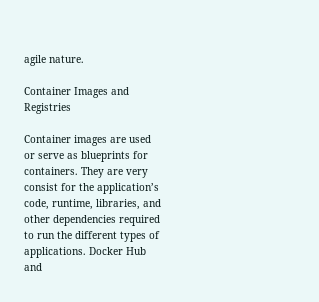agile nature.

Container Images and Registries

Container images are used or serve as blueprints for containers. They are very consist for the application’s code, runtime, libraries, and other dependencies required to run the different types of applications. Docker Hub and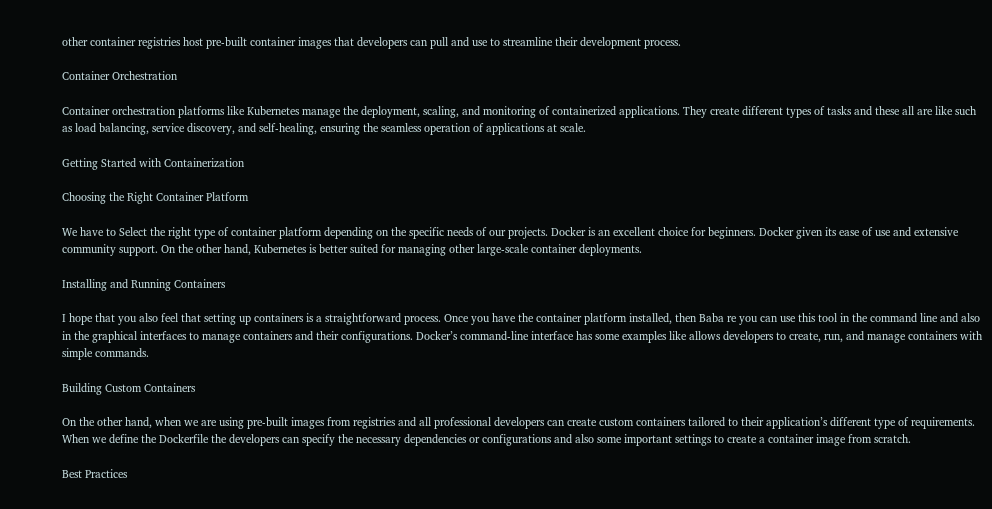other container registries host pre-built container images that developers can pull and use to streamline their development process.

Container Orchestration

Container orchestration platforms like Kubernetes manage the deployment, scaling, and monitoring of containerized applications. They create different types of tasks and these all are like such as load balancing, service discovery, and self-healing, ensuring the seamless operation of applications at scale.

Getting Started with Containerization

Choosing the Right Container Platform

We have to Select the right type of container platform depending on the specific needs of our projects. Docker is an excellent choice for beginners. Docker given its ease of use and extensive community support. On the other hand, Kubernetes is better suited for managing other large-scale container deployments.

Installing and Running Containers

I hope that you also feel that setting up containers is a straightforward process. Once you have the container platform installed, then Baba re you can use this tool in the command line and also in the graphical interfaces to manage containers and their configurations. Docker’s command-line interface has some examples like allows developers to create, run, and manage containers with simple commands.

Building Custom Containers

On the other hand, when we are using pre-built images from registries and all professional developers can create custom containers tailored to their application’s different type of requirements. When we define the Dockerfile the developers can specify the necessary dependencies or configurations and also some important settings to create a container image from scratch.

Best Practices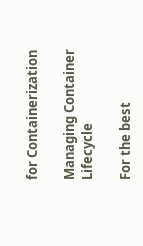for Containerization

Managing Container Lifecycle

For the best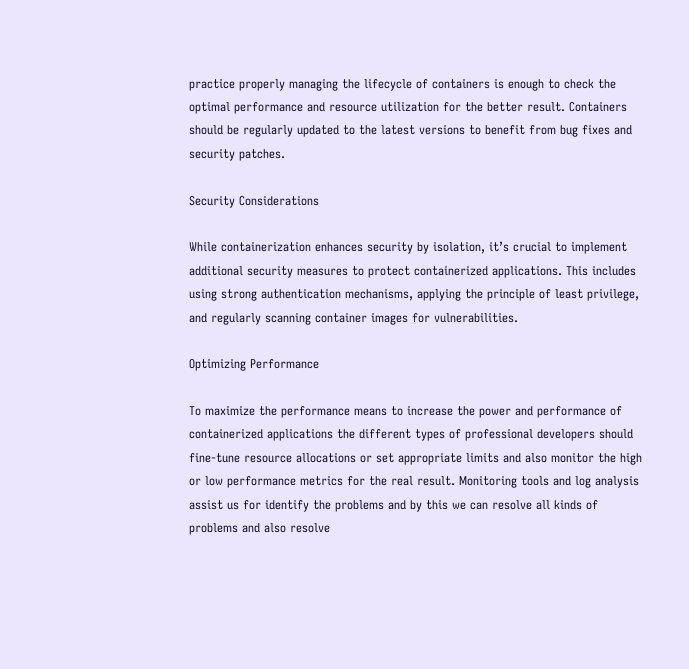practice properly managing the lifecycle of containers is enough to check the optimal performance and resource utilization for the better result. Containers should be regularly updated to the latest versions to benefit from bug fixes and security patches.

Security Considerations

While containerization enhances security by isolation, it’s crucial to implement additional security measures to protect containerized applications. This includes using strong authentication mechanisms, applying the principle of least privilege, and regularly scanning container images for vulnerabilities.

Optimizing Performance

To maximize the performance means to increase the power and performance of containerized applications the different types of professional developers should fine-tune resource allocations or set appropriate limits and also monitor the high or low performance metrics for the real result. Monitoring tools and log analysis assist us for identify the problems and by this we can resolve all kinds of problems and also resolve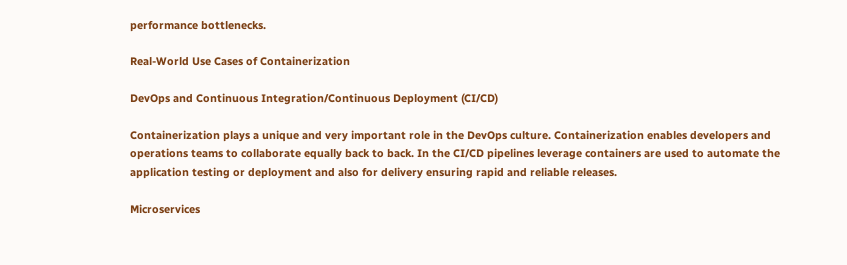performance bottlenecks.

Real-World Use Cases of Containerization

DevOps and Continuous Integration/Continuous Deployment (CI/CD)

Containerization plays a unique and very important role in the DevOps culture. Containerization enables developers and operations teams to collaborate equally back to back. In the CI/CD pipelines leverage containers are used to automate the application testing or deployment and also for delivery ensuring rapid and reliable releases.

Microservices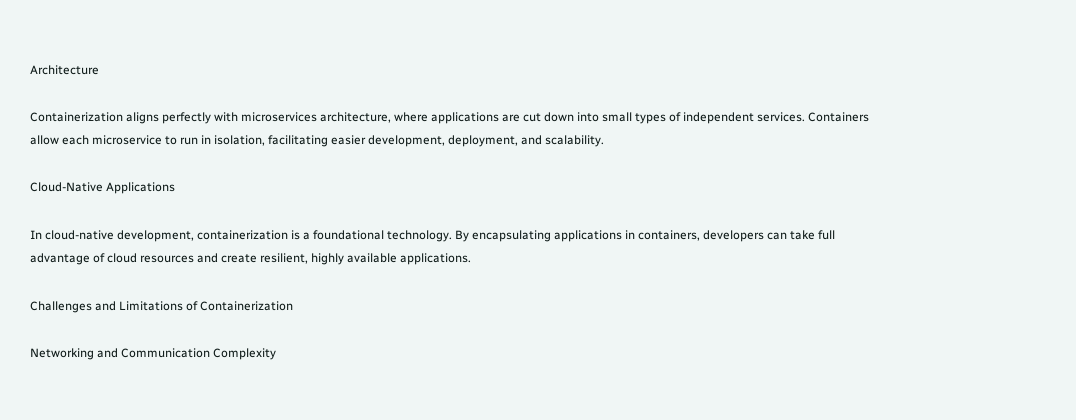Architecture

Containerization aligns perfectly with microservices architecture, where applications are cut down into small types of independent services. Containers allow each microservice to run in isolation, facilitating easier development, deployment, and scalability.

Cloud-Native Applications

In cloud-native development, containerization is a foundational technology. By encapsulating applications in containers, developers can take full advantage of cloud resources and create resilient, highly available applications.

Challenges and Limitations of Containerization

Networking and Communication Complexity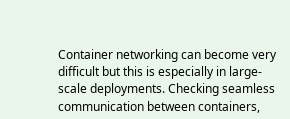Container networking can become very difficult but this is especially in large-scale deployments. Checking seamless communication between containers,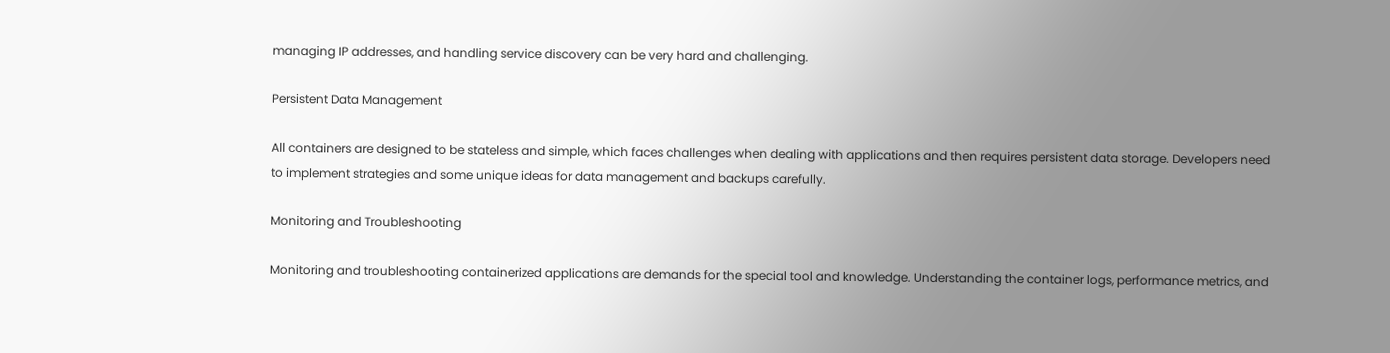managing IP addresses, and handling service discovery can be very hard and challenging.

Persistent Data Management

All containers are designed to be stateless and simple, which faces challenges when dealing with applications and then requires persistent data storage. Developers need to implement strategies and some unique ideas for data management and backups carefully.

Monitoring and Troubleshooting

Monitoring and troubleshooting containerized applications are demands for the special tool and knowledge. Understanding the container logs, performance metrics, and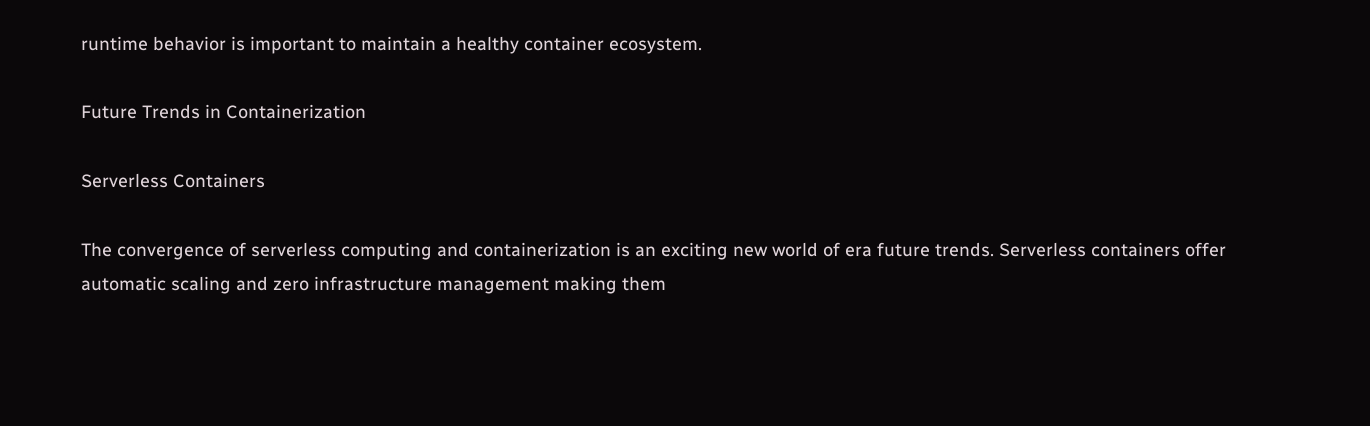runtime behavior is important to maintain a healthy container ecosystem.

Future Trends in Containerization

Serverless Containers

The convergence of serverless computing and containerization is an exciting new world of era future trends. Serverless containers offer automatic scaling and zero infrastructure management making them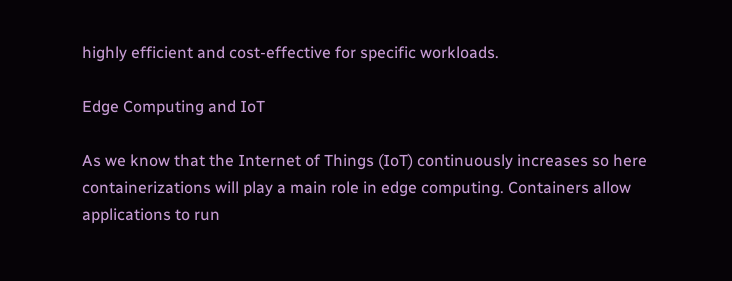highly efficient and cost-effective for specific workloads.

Edge Computing and IoT

As we know that the Internet of Things (IoT) continuously increases so here containerizations will play a main role in edge computing. Containers allow applications to run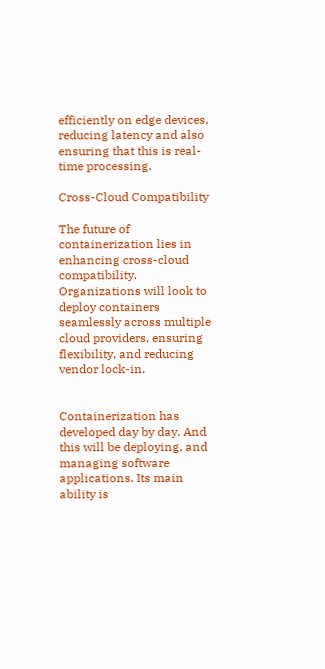efficiently on edge devices, reducing latency and also ensuring that this is real-time processing.

Cross-Cloud Compatibility

The future of containerization lies in enhancing cross-cloud compatibility. Organizations will look to deploy containers seamlessly across multiple cloud providers, ensuring flexibility, and reducing vendor lock-in.


Containerization has developed day by day. And this will be deploying, and managing software applications. Its main ability is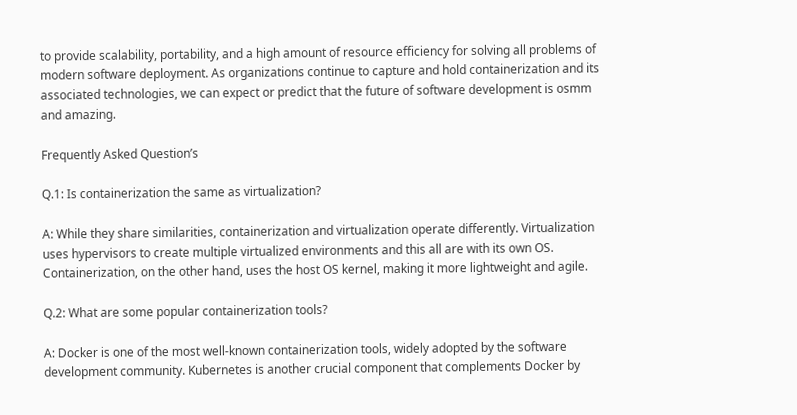to provide scalability, portability, and a high amount of resource efficiency for solving all problems of modern software deployment. As organizations continue to capture and hold containerization and its associated technologies, we can expect or predict that the future of software development is osmm and amazing.

Frequently Asked Question’s

Q.1: Is containerization the same as virtualization?

A: While they share similarities, containerization and virtualization operate differently. Virtualization uses hypervisors to create multiple virtualized environments and this all are with its own OS. Containerization, on the other hand, uses the host OS kernel, making it more lightweight and agile.

Q.2: What are some popular containerization tools?

A: Docker is one of the most well-known containerization tools, widely adopted by the software development community. Kubernetes is another crucial component that complements Docker by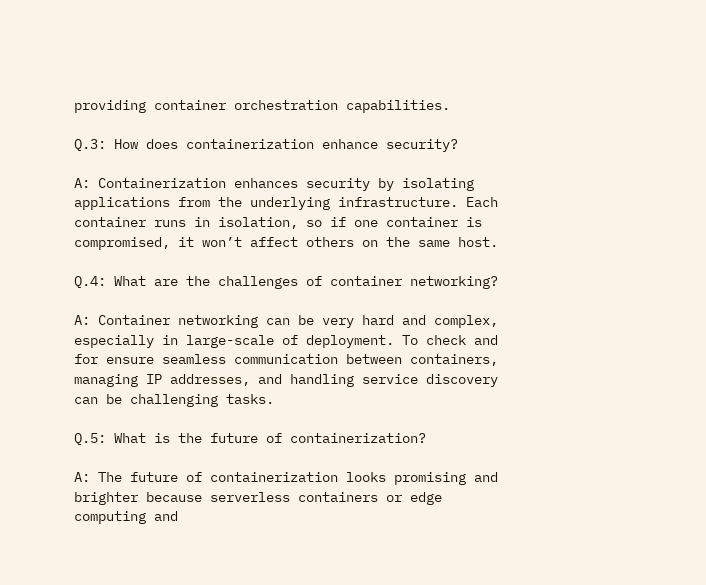providing container orchestration capabilities.

Q.3: How does containerization enhance security?

A: Containerization enhances security by isolating applications from the underlying infrastructure. Each container runs in isolation, so if one container is compromised, it won’t affect others on the same host.

Q.4: What are the challenges of container networking?

A: Container networking can be very hard and complex, especially in large-scale of deployment. To check and for ensure seamless communication between containers, managing IP addresses, and handling service discovery can be challenging tasks.

Q.5: What is the future of containerization?

A: The future of containerization looks promising and brighter because serverless containers or edge computing and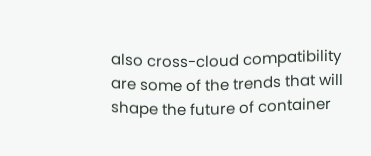also cross-cloud compatibility are some of the trends that will shape the future of container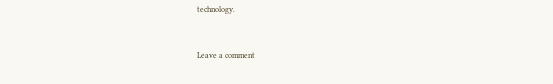technology.


Leave a comment